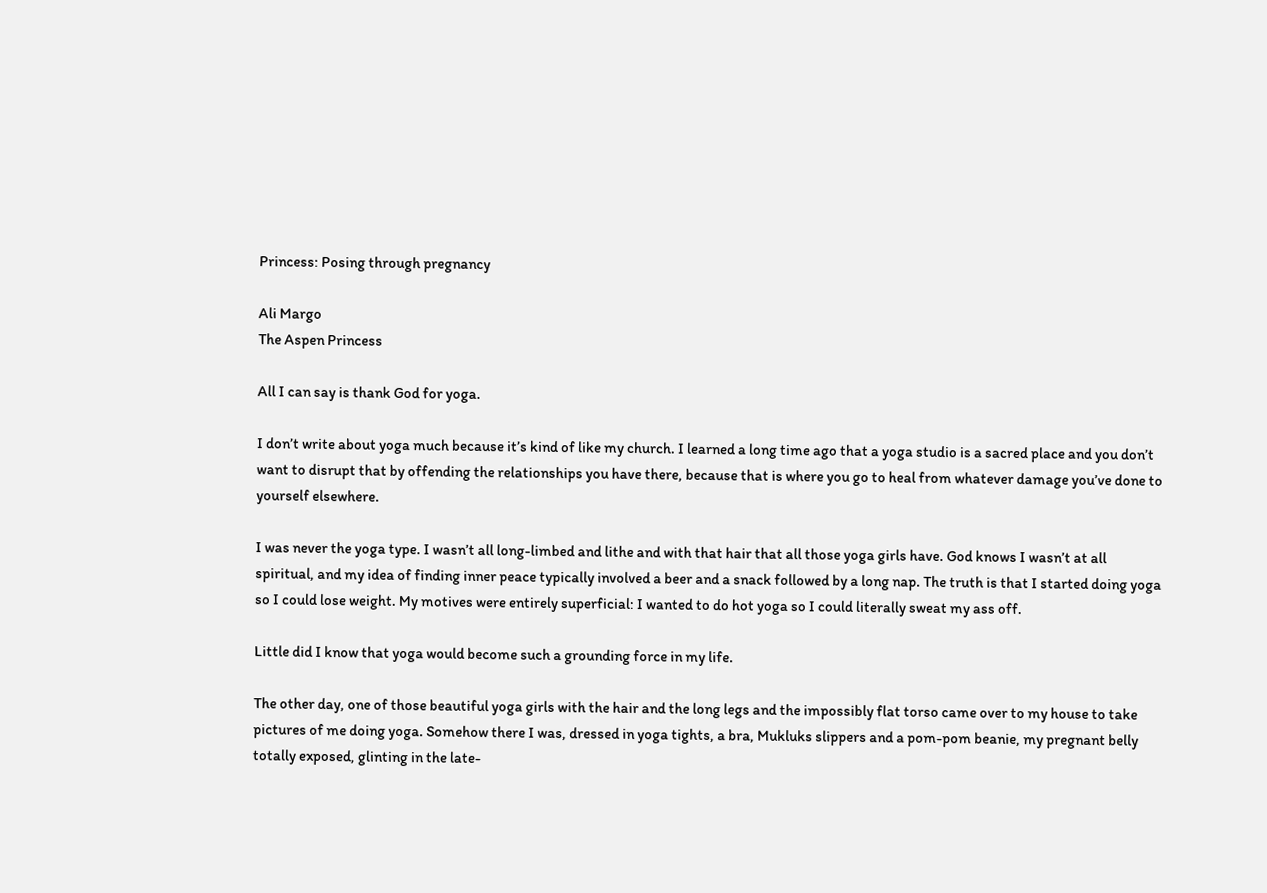Princess: Posing through pregnancy

Ali Margo
The Aspen Princess

All I can say is thank God for yoga.

I don’t write about yoga much because it’s kind of like my church. I learned a long time ago that a yoga studio is a sacred place and you don’t want to disrupt that by offending the relationships you have there, because that is where you go to heal from whatever damage you’ve done to yourself elsewhere.

I was never the yoga type. I wasn’t all long-limbed and lithe and with that hair that all those yoga girls have. God knows I wasn’t at all spiritual, and my idea of finding inner peace typically involved a beer and a snack followed by a long nap. The truth is that I started doing yoga so I could lose weight. My motives were entirely superficial: I wanted to do hot yoga so I could literally sweat my ass off.

Little did I know that yoga would become such a grounding force in my life.

The other day, one of those beautiful yoga girls with the hair and the long legs and the impossibly flat torso came over to my house to take pictures of me doing yoga. Somehow there I was, dressed in yoga tights, a bra, Mukluks slippers and a pom-pom beanie, my pregnant belly totally exposed, glinting in the late-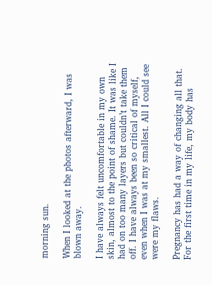morning sun.

When I looked at the photos afterward, I was blown away.

I have always felt uncomfortable in my own skin, almost to the point of shame. It was like I had on too many layers but couldn’t take them off. I have always been so critical of myself, even when I was at my smallest. All I could see were my flaws.

Pregnancy has had a way of changing all that. For the first time in my life, my body has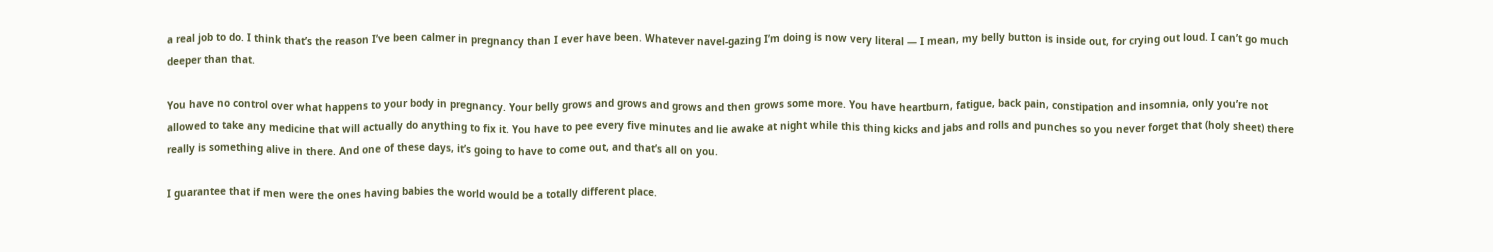a real job to do. I think that’s the reason I’ve been calmer in pregnancy than I ever have been. Whatever navel-gazing I’m doing is now very literal — I mean, my belly button is inside out, for crying out loud. I can’t go much deeper than that.

You have no control over what happens to your body in pregnancy. Your belly grows and grows and grows and then grows some more. You have heartburn, fatigue, back pain, constipation and insomnia, only you’re not allowed to take any medicine that will actually do anything to fix it. You have to pee every five minutes and lie awake at night while this thing kicks and jabs and rolls and punches so you never forget that (holy sheet) there really is something alive in there. And one of these days, it’s going to have to come out, and that’s all on you.

I guarantee that if men were the ones having babies the world would be a totally different place.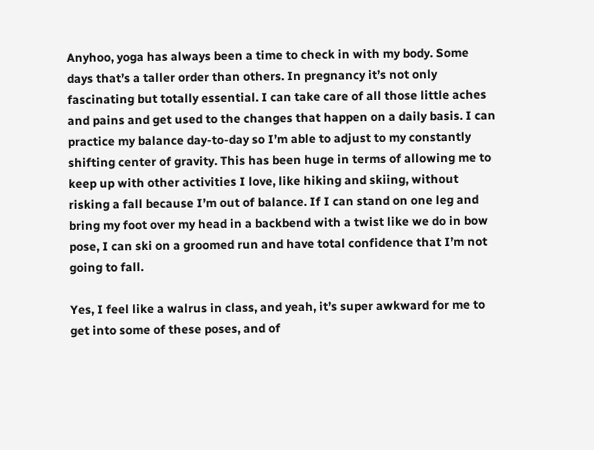Anyhoo, yoga has always been a time to check in with my body. Some days that’s a taller order than others. In pregnancy it’s not only fascinating but totally essential. I can take care of all those little aches and pains and get used to the changes that happen on a daily basis. I can practice my balance day-to-day so I’m able to adjust to my constantly shifting center of gravity. This has been huge in terms of allowing me to keep up with other activities I love, like hiking and skiing, without risking a fall because I’m out of balance. If I can stand on one leg and bring my foot over my head in a backbend with a twist like we do in bow pose, I can ski on a groomed run and have total confidence that I’m not going to fall.

Yes, I feel like a walrus in class, and yeah, it’s super awkward for me to get into some of these poses, and of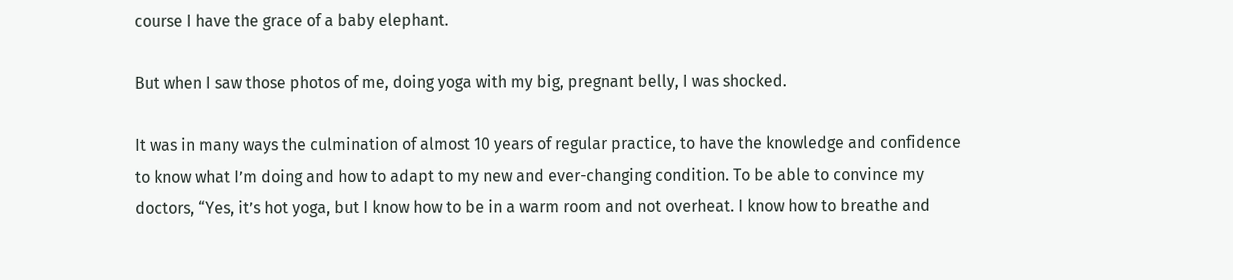course I have the grace of a baby elephant.

But when I saw those photos of me, doing yoga with my big, pregnant belly, I was shocked.

It was in many ways the culmination of almost 10 years of regular practice, to have the knowledge and confidence to know what I’m doing and how to adapt to my new and ever-changing condition. To be able to convince my doctors, “Yes, it’s hot yoga, but I know how to be in a warm room and not overheat. I know how to breathe and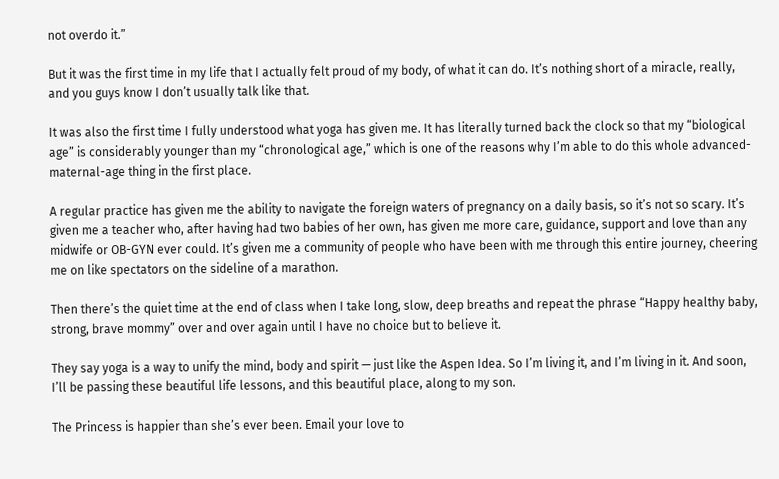not overdo it.”

But it was the first time in my life that I actually felt proud of my body, of what it can do. It’s nothing short of a miracle, really, and you guys know I don’t usually talk like that.

It was also the first time I fully understood what yoga has given me. It has literally turned back the clock so that my “biological age” is considerably younger than my “chronological age,” which is one of the reasons why I’m able to do this whole advanced-maternal-age thing in the first place.

A regular practice has given me the ability to navigate the foreign waters of pregnancy on a daily basis, so it’s not so scary. It’s given me a teacher who, after having had two babies of her own, has given me more care, guidance, support and love than any midwife or OB-GYN ever could. It’s given me a community of people who have been with me through this entire journey, cheering me on like spectators on the sideline of a marathon.

Then there’s the quiet time at the end of class when I take long, slow, deep breaths and repeat the phrase “Happy healthy baby, strong, brave mommy” over and over again until I have no choice but to believe it.

They say yoga is a way to unify the mind, body and spirit — just like the Aspen Idea. So I’m living it, and I’m living in it. And soon, I’ll be passing these beautiful life lessons, and this beautiful place, along to my son.

The Princess is happier than she’s ever been. Email your love to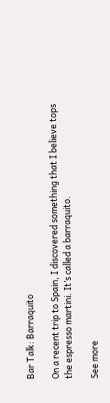Bar Talk: Barraquito

On a recent trip to Spain, I discovered something that I believe tops the espresso martini. It’s called a barraquito.

See more